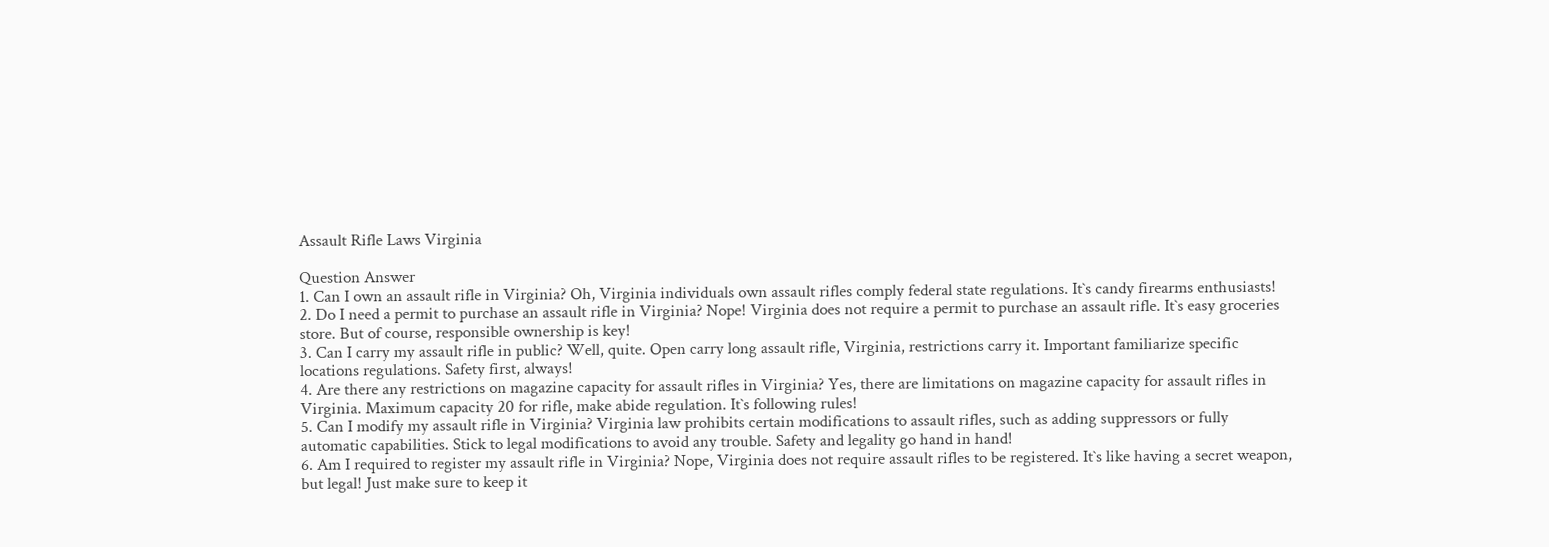Assault Rifle Laws Virginia

Question Answer
1. Can I own an assault rifle in Virginia? Oh, Virginia individuals own assault rifles comply federal state regulations. It`s candy firearms enthusiasts!
2. Do I need a permit to purchase an assault rifle in Virginia? Nope! Virginia does not require a permit to purchase an assault rifle. It`s easy groceries store. But of course, responsible ownership is key!
3. Can I carry my assault rifle in public? Well, quite. Open carry long assault rifle, Virginia, restrictions carry it. Important familiarize specific locations regulations. Safety first, always!
4. Are there any restrictions on magazine capacity for assault rifles in Virginia? Yes, there are limitations on magazine capacity for assault rifles in Virginia. Maximum capacity 20 for rifle, make abide regulation. It`s following rules!
5. Can I modify my assault rifle in Virginia? Virginia law prohibits certain modifications to assault rifles, such as adding suppressors or fully automatic capabilities. Stick to legal modifications to avoid any trouble. Safety and legality go hand in hand!
6. Am I required to register my assault rifle in Virginia? Nope, Virginia does not require assault rifles to be registered. It`s like having a secret weapon, but legal! Just make sure to keep it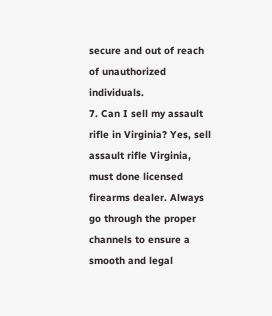secure and out of reach of unauthorized individuals.
7. Can I sell my assault rifle in Virginia? Yes, sell assault rifle Virginia, must done licensed firearms dealer. Always go through the proper channels to ensure a smooth and legal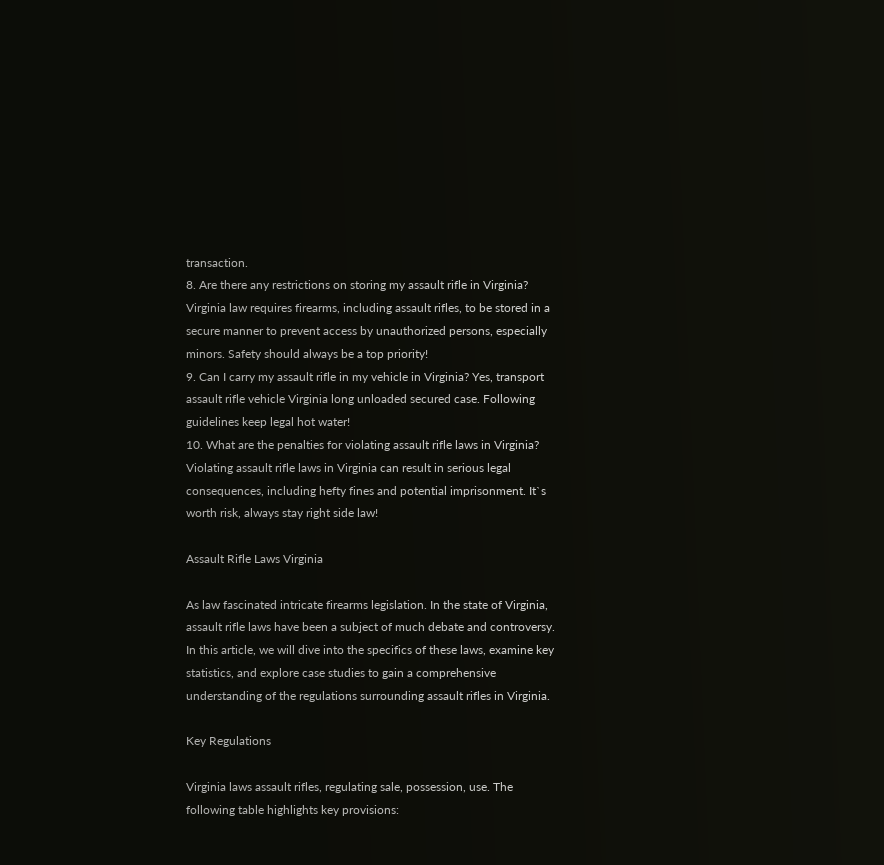transaction.
8. Are there any restrictions on storing my assault rifle in Virginia? Virginia law requires firearms, including assault rifles, to be stored in a secure manner to prevent access by unauthorized persons, especially minors. Safety should always be a top priority!
9. Can I carry my assault rifle in my vehicle in Virginia? Yes, transport assault rifle vehicle Virginia long unloaded secured case. Following guidelines keep legal hot water!
10. What are the penalties for violating assault rifle laws in Virginia? Violating assault rifle laws in Virginia can result in serious legal consequences, including hefty fines and potential imprisonment. It`s worth risk, always stay right side law!

Assault Rifle Laws Virginia

As law fascinated intricate firearms legislation. In the state of Virginia, assault rifle laws have been a subject of much debate and controversy. In this article, we will dive into the specifics of these laws, examine key statistics, and explore case studies to gain a comprehensive understanding of the regulations surrounding assault rifles in Virginia.

Key Regulations

Virginia laws assault rifles, regulating sale, possession, use. The following table highlights key provisions: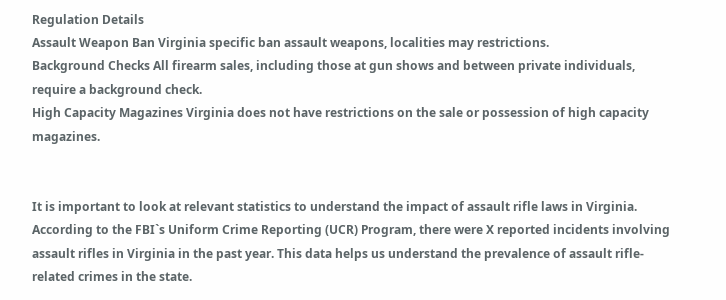Regulation Details
Assault Weapon Ban Virginia specific ban assault weapons, localities may restrictions.
Background Checks All firearm sales, including those at gun shows and between private individuals, require a background check.
High Capacity Magazines Virginia does not have restrictions on the sale or possession of high capacity magazines.


It is important to look at relevant statistics to understand the impact of assault rifle laws in Virginia. According to the FBI`s Uniform Crime Reporting (UCR) Program, there were X reported incidents involving assault rifles in Virginia in the past year. This data helps us understand the prevalence of assault rifle-related crimes in the state.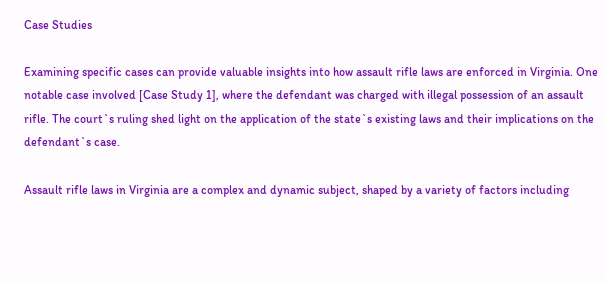Case Studies

Examining specific cases can provide valuable insights into how assault rifle laws are enforced in Virginia. One notable case involved [Case Study 1], where the defendant was charged with illegal possession of an assault rifle. The court`s ruling shed light on the application of the state`s existing laws and their implications on the defendant`s case.

Assault rifle laws in Virginia are a complex and dynamic subject, shaped by a variety of factors including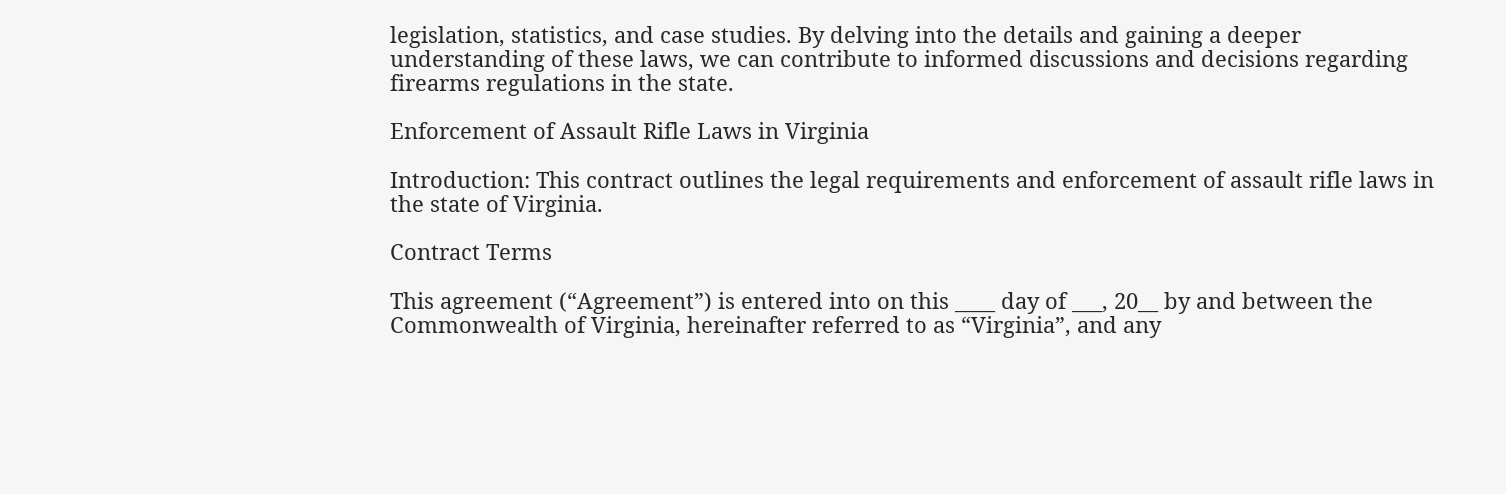legislation, statistics, and case studies. By delving into the details and gaining a deeper understanding of these laws, we can contribute to informed discussions and decisions regarding firearms regulations in the state.

Enforcement of Assault Rifle Laws in Virginia

Introduction: This contract outlines the legal requirements and enforcement of assault rifle laws in the state of Virginia.

Contract Terms

This agreement (“Agreement”) is entered into on this ____ day of ___, 20__ by and between the Commonwealth of Virginia, hereinafter referred to as “Virginia”, and any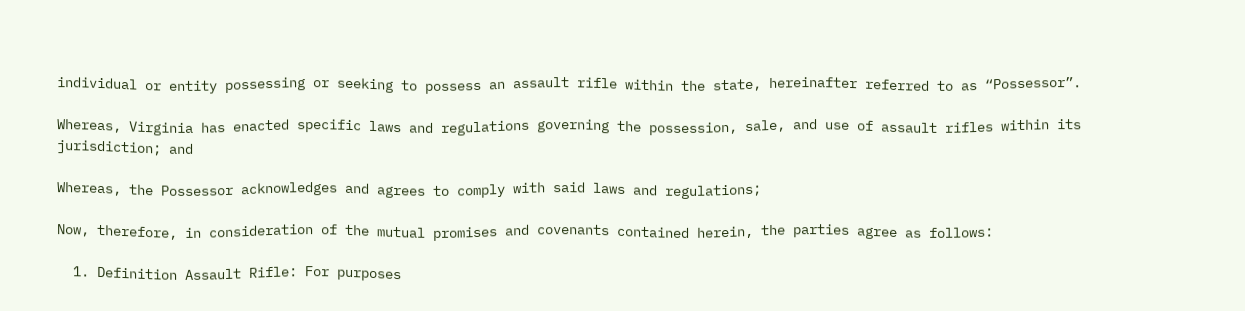individual or entity possessing or seeking to possess an assault rifle within the state, hereinafter referred to as “Possessor”.

Whereas, Virginia has enacted specific laws and regulations governing the possession, sale, and use of assault rifles within its jurisdiction; and

Whereas, the Possessor acknowledges and agrees to comply with said laws and regulations;

Now, therefore, in consideration of the mutual promises and covenants contained herein, the parties agree as follows:

  1. Definition Assault Rifle: For purposes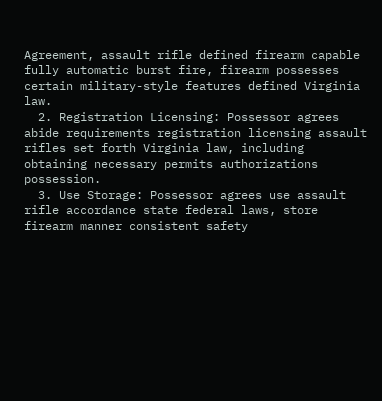Agreement, assault rifle defined firearm capable fully automatic burst fire, firearm possesses certain military-style features defined Virginia law.
  2. Registration Licensing: Possessor agrees abide requirements registration licensing assault rifles set forth Virginia law, including obtaining necessary permits authorizations possession.
  3. Use Storage: Possessor agrees use assault rifle accordance state federal laws, store firearm manner consistent safety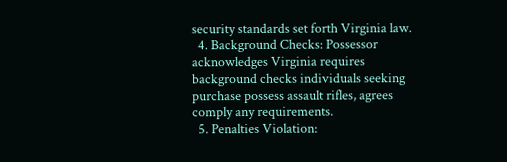security standards set forth Virginia law.
  4. Background Checks: Possessor acknowledges Virginia requires background checks individuals seeking purchase possess assault rifles, agrees comply any requirements.
  5. Penalties Violation: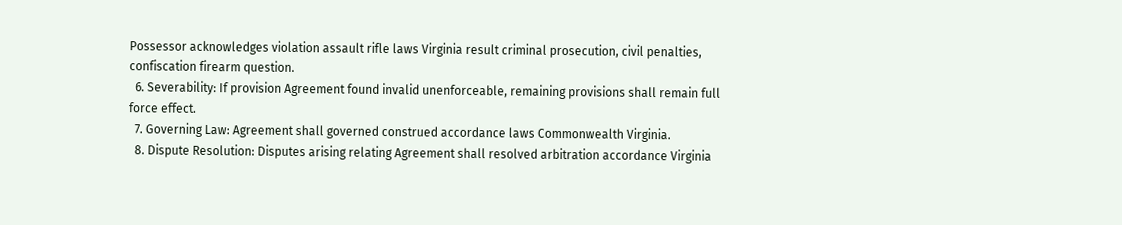Possessor acknowledges violation assault rifle laws Virginia result criminal prosecution, civil penalties, confiscation firearm question.
  6. Severability: If provision Agreement found invalid unenforceable, remaining provisions shall remain full force effect.
  7. Governing Law: Agreement shall governed construed accordance laws Commonwealth Virginia.
  8. Dispute Resolution: Disputes arising relating Agreement shall resolved arbitration accordance Virginia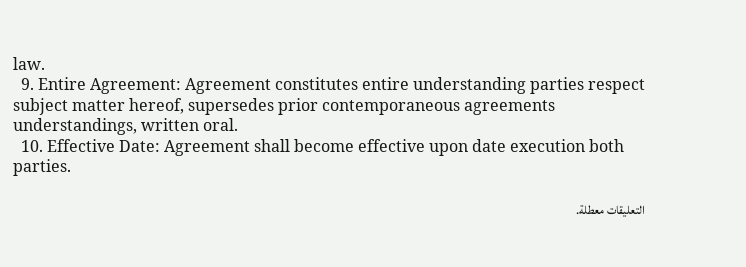law.
  9. Entire Agreement: Agreement constitutes entire understanding parties respect subject matter hereof, supersedes prior contemporaneous agreements understandings, written oral.
  10. Effective Date: Agreement shall become effective upon date execution both parties.

التعليقات معطلة.